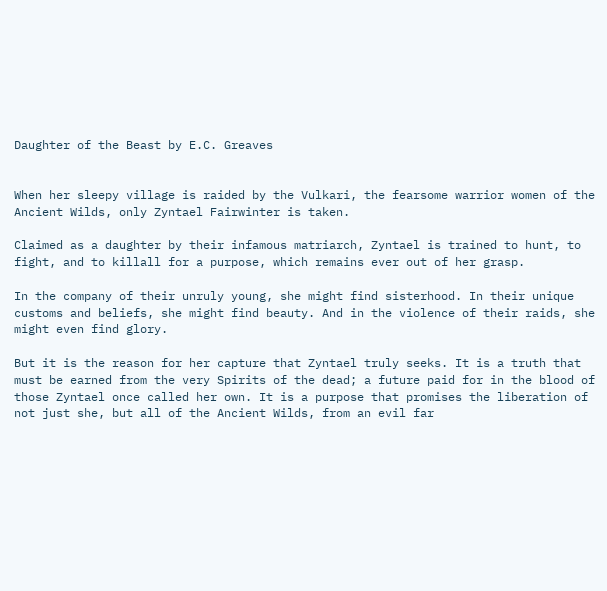Daughter of the Beast by E.C. Greaves


When her sleepy village is raided by the Vulkari, the fearsome warrior women of the Ancient Wilds, only Zyntael Fairwinter is taken.

Claimed as a daughter by their infamous matriarch, Zyntael is trained to hunt, to fight, and to killall for a purpose, which remains ever out of her grasp.

In the company of their unruly young, she might find sisterhood. In their unique customs and beliefs, she might find beauty. And in the violence of their raids, she might even find glory.

But it is the reason for her capture that Zyntael truly seeks. It is a truth that must be earned from the very Spirits of the dead; a future paid for in the blood of those Zyntael once called her own. It is a purpose that promises the liberation of not just she, but all of the Ancient Wilds, from an evil far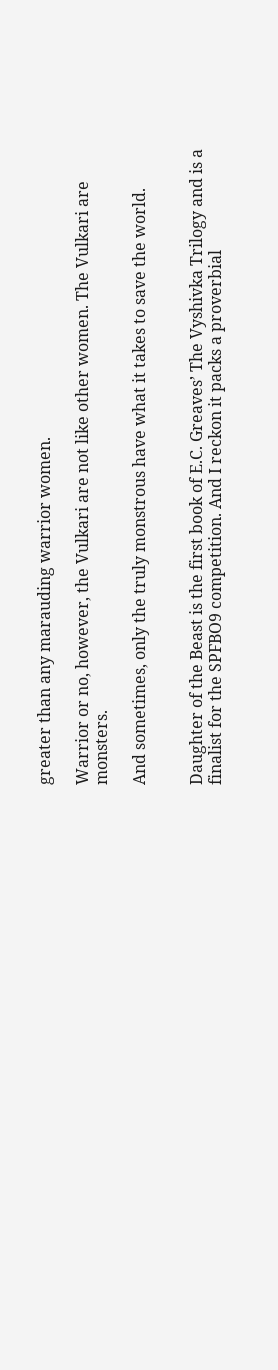greater than any marauding warrior women.

Warrior or no, however, the Vulkari are not like other women. The Vulkari are monsters.

And sometimes, only the truly monstrous have what it takes to save the world.


Daughter of the Beast is the first book of E.C. Greaves’ The Vyshivka Trilogy and is a finalist for the SPFBO9 competition. And I reckon it packs a proverbial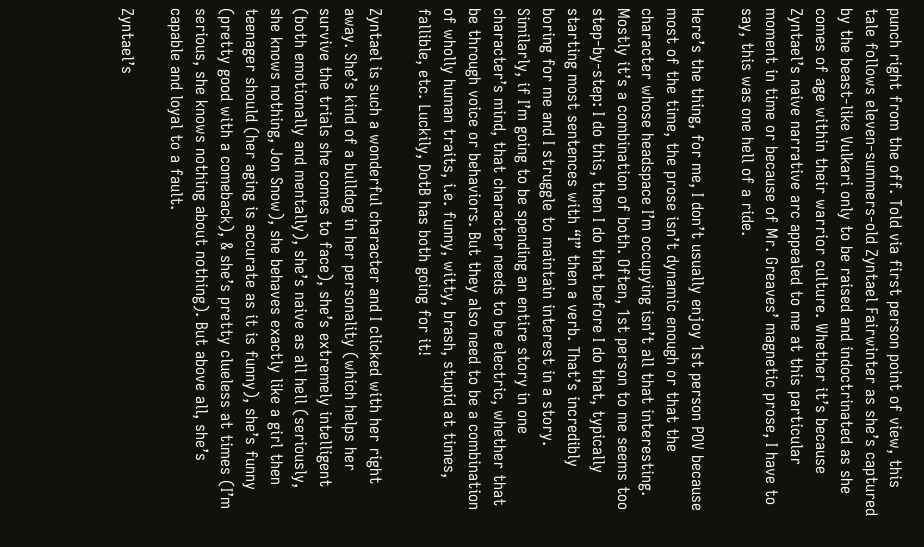punch right from the off. Told via first person point of view, this tale follows eleven-summers-old Zyntael Fairwinter as she’s captured by the beast-like Vulkari only to be raised and indoctrinated as she comes of age within their warrior culture. Whether it’s because Zyntael’s naive narrative arc appealed to me at this particular moment in time or because of Mr. Greaves’ magnetic prose, I have to say, this was one hell of a ride.

Here’s the thing, for me, I don’t usually enjoy 1st person POV because most of the time, the prose isn’t dynamic enough or that the character whose headspace I’m occupying isn’t all that interesting. Mostly it’s a combination of both. Often, 1st person to me seems too step-by-step: I do this, then I do that before I do that, typically starting most sentences with “I” then a verb. That’s incredibly boring for me and I struggle to maintain interest in a story. Similarly, if I’m going to be spending an entire story in one character’s mind, that character needs to be electric, whether that be through voice or behaviors. But they also need to be a combination of wholly human traits, i.e. funny, witty, brash, stupid at times, fallible, etc. Luckily, DotB has both going for it!

Zyntael is such a wonderful character and I clicked with her right away. She’s kind of a bulldog in her personality (which helps her survive the trials she comes to face), she’s extremely intelligent (both emotionally and mentally), she’s naive as all hell (seriously, she knows nothing, Jon Snow), she behaves exactly like a girl then teenager should (her aging is accurate as it is funny), she’s funny (pretty good with a comeback), & she’s pretty clueless at times (I’m serious, she knows nothing about nothing). But above all, she’s capable and loyal to a fault.

Zyntael’s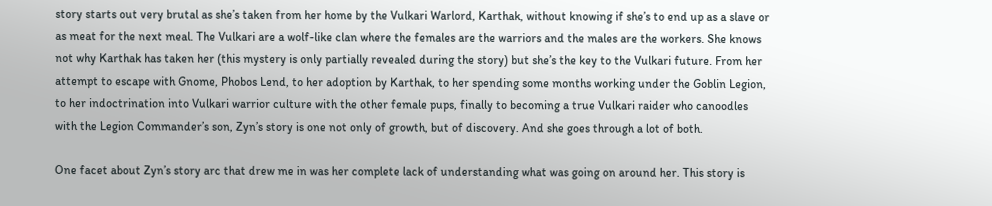story starts out very brutal as she’s taken from her home by the Vulkari Warlord, Karthak, without knowing if she’s to end up as a slave or as meat for the next meal. The Vulkari are a wolf-like clan where the females are the warriors and the males are the workers. She knows not why Karthak has taken her (this mystery is only partially revealed during the story) but she’s the key to the Vulkari future. From her attempt to escape with Gnome, Phobos Lend, to her adoption by Karthak, to her spending some months working under the Goblin Legion, to her indoctrination into Vulkari warrior culture with the other female pups, finally to becoming a true Vulkari raider who canoodles with the Legion Commander’s son, Zyn’s story is one not only of growth, but of discovery. And she goes through a lot of both.

One facet about Zyn’s story arc that drew me in was her complete lack of understanding what was going on around her. This story is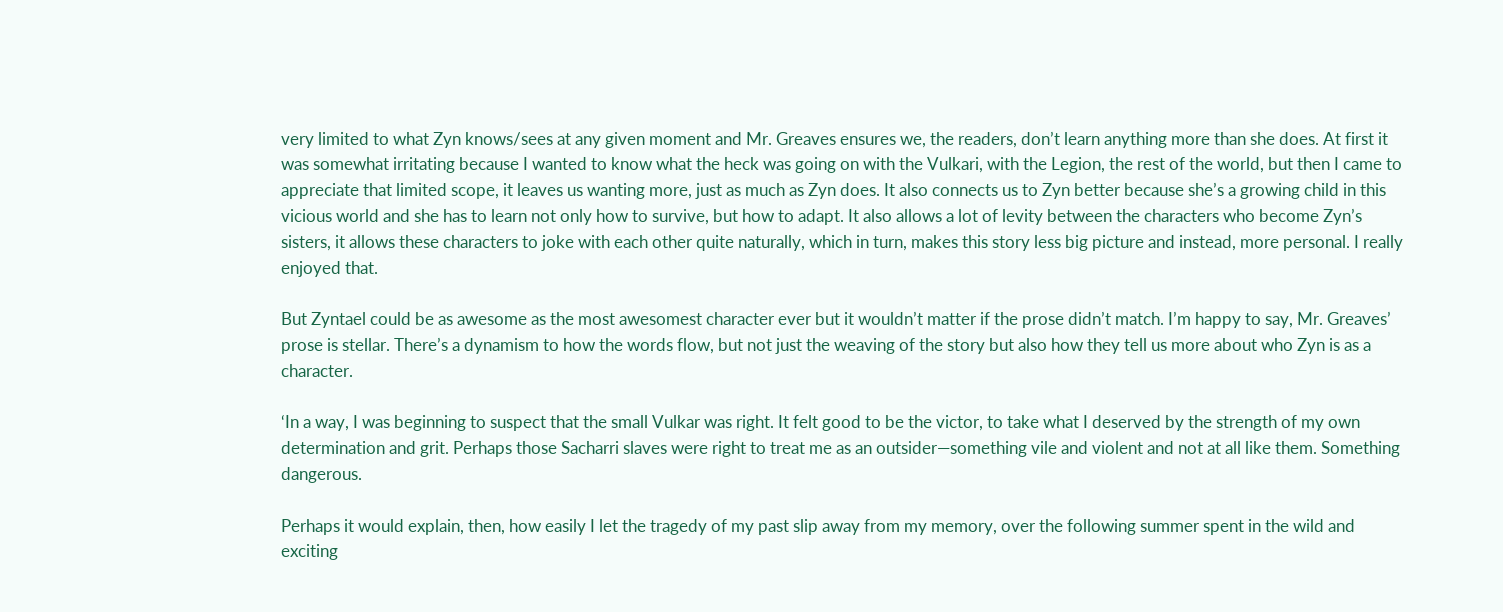very limited to what Zyn knows/sees at any given moment and Mr. Greaves ensures we, the readers, don’t learn anything more than she does. At first it was somewhat irritating because I wanted to know what the heck was going on with the Vulkari, with the Legion, the rest of the world, but then I came to appreciate that limited scope, it leaves us wanting more, just as much as Zyn does. It also connects us to Zyn better because she’s a growing child in this vicious world and she has to learn not only how to survive, but how to adapt. It also allows a lot of levity between the characters who become Zyn’s sisters, it allows these characters to joke with each other quite naturally, which in turn, makes this story less big picture and instead, more personal. I really enjoyed that.

But Zyntael could be as awesome as the most awesomest character ever but it wouldn’t matter if the prose didn’t match. I’m happy to say, Mr. Greaves’ prose is stellar. There’s a dynamism to how the words flow, but not just the weaving of the story but also how they tell us more about who Zyn is as a character.

‘In a way, I was beginning to suspect that the small Vulkar was right. It felt good to be the victor, to take what I deserved by the strength of my own determination and grit. Perhaps those Sacharri slaves were right to treat me as an outsider—something vile and violent and not at all like them. Something dangerous.

Perhaps it would explain, then, how easily I let the tragedy of my past slip away from my memory, over the following summer spent in the wild and exciting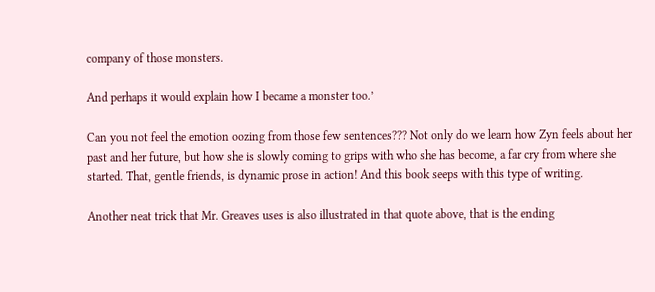company of those monsters.

And perhaps it would explain how I became a monster too.’

Can you not feel the emotion oozing from those few sentences??? Not only do we learn how Zyn feels about her past and her future, but how she is slowly coming to grips with who she has become, a far cry from where she started. That, gentle friends, is dynamic prose in action! And this book seeps with this type of writing.

Another neat trick that Mr. Greaves uses is also illustrated in that quote above, that is the ending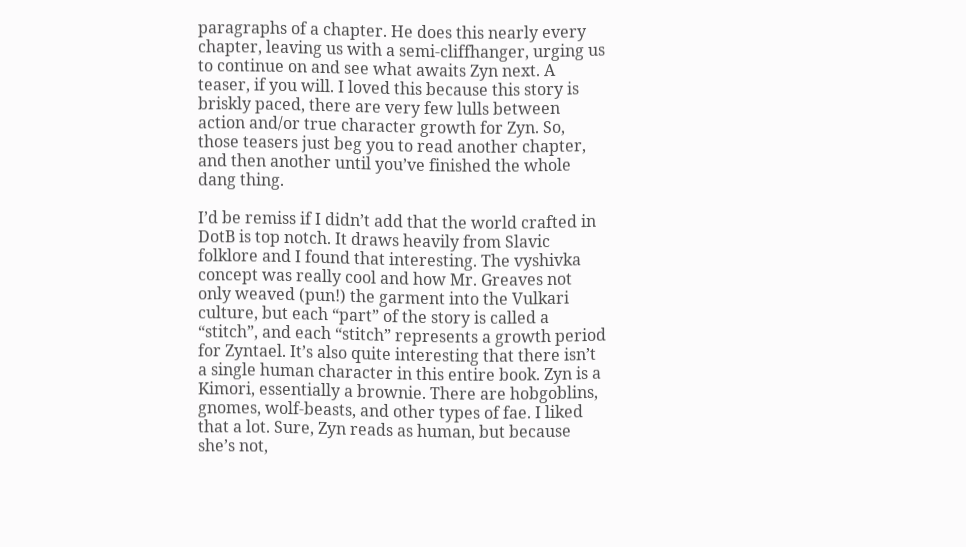paragraphs of a chapter. He does this nearly every chapter, leaving us with a semi-cliffhanger, urging us to continue on and see what awaits Zyn next. A teaser, if you will. I loved this because this story is briskly paced, there are very few lulls between action and/or true character growth for Zyn. So, those teasers just beg you to read another chapter, and then another until you’ve finished the whole dang thing.

I’d be remiss if I didn’t add that the world crafted in DotB is top notch. It draws heavily from Slavic folklore and I found that interesting. The vyshivka concept was really cool and how Mr. Greaves not only weaved (pun!) the garment into the Vulkari culture, but each “part” of the story is called a “stitch”, and each “stitch” represents a growth period for Zyntael. It’s also quite interesting that there isn’t a single human character in this entire book. Zyn is a Kimori, essentially a brownie. There are hobgoblins, gnomes, wolf-beasts, and other types of fae. I liked that a lot. Sure, Zyn reads as human, but because she’s not,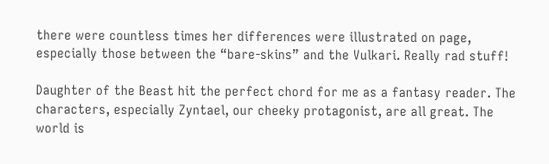there were countless times her differences were illustrated on page, especially those between the “bare-skins” and the Vulkari. Really rad stuff!

Daughter of the Beast hit the perfect chord for me as a fantasy reader. The characters, especially Zyntael, our cheeky protagonist, are all great. The world is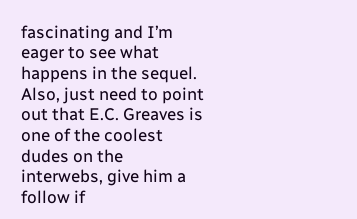fascinating and I’m eager to see what happens in the sequel. Also, just need to point out that E.C. Greaves is one of the coolest dudes on the interwebs, give him a follow if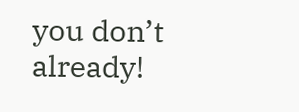you don’t already!